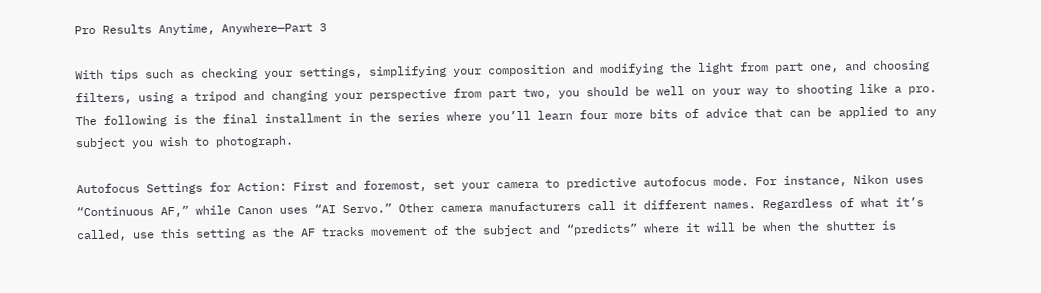Pro Results Anytime, Anywhere—Part 3

With tips such as checking your settings, simplifying your composition and modifying the light from part one, and choosing filters, using a tripod and changing your perspective from part two, you should be well on your way to shooting like a pro. The following is the final installment in the series where you’ll learn four more bits of advice that can be applied to any subject you wish to photograph.

Autofocus Settings for Action: First and foremost, set your camera to predictive autofocus mode. For instance, Nikon uses “Continuous AF,” while Canon uses “AI Servo.” Other camera manufacturers call it different names. Regardless of what it’s called, use this setting as the AF tracks movement of the subject and “predicts” where it will be when the shutter is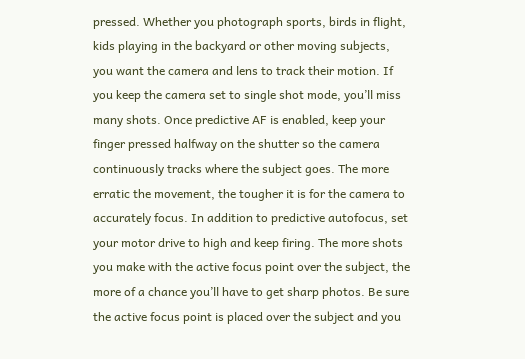pressed. Whether you photograph sports, birds in flight, kids playing in the backyard or other moving subjects, you want the camera and lens to track their motion. If you keep the camera set to single shot mode, you’ll miss many shots. Once predictive AF is enabled, keep your finger pressed halfway on the shutter so the camera continuously tracks where the subject goes. The more erratic the movement, the tougher it is for the camera to accurately focus. In addition to predictive autofocus, set your motor drive to high and keep firing. The more shots you make with the active focus point over the subject, the more of a chance you’ll have to get sharp photos. Be sure the active focus point is placed over the subject and you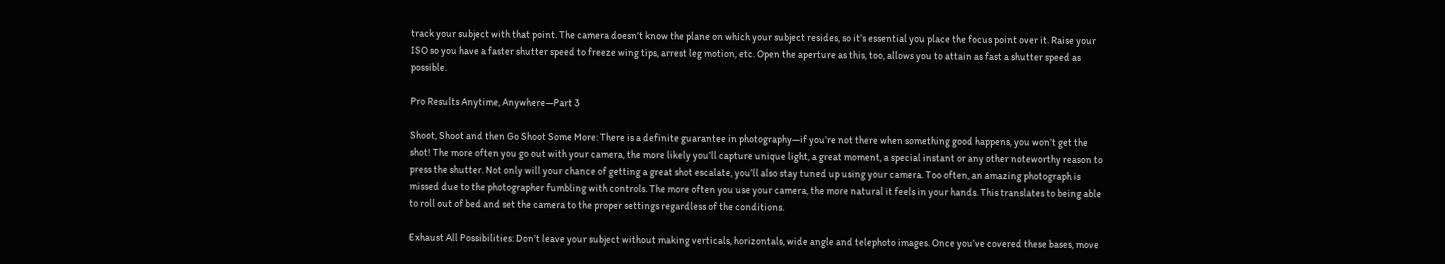track your subject with that point. The camera doesn’t know the plane on which your subject resides, so it’s essential you place the focus point over it. Raise your ISO so you have a faster shutter speed to freeze wing tips, arrest leg motion, etc. Open the aperture as this, too, allows you to attain as fast a shutter speed as possible.

Pro Results Anytime, Anywhere—Part 3

Shoot, Shoot and then Go Shoot Some More: There is a definite guarantee in photography—if you’re not there when something good happens, you won’t get the shot! The more often you go out with your camera, the more likely you’ll capture unique light, a great moment, a special instant or any other noteworthy reason to press the shutter. Not only will your chance of getting a great shot escalate, you’ll also stay tuned up using your camera. Too often, an amazing photograph is missed due to the photographer fumbling with controls. The more often you use your camera, the more natural it feels in your hands. This translates to being able to roll out of bed and set the camera to the proper settings regardless of the conditions.

Exhaust All Possibilities: Don’t leave your subject without making verticals, horizontals, wide angle and telephoto images. Once you’ve covered these bases, move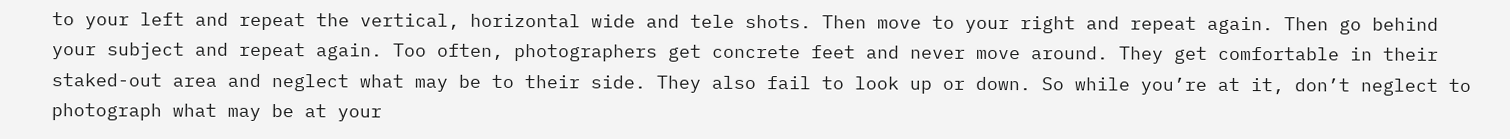to your left and repeat the vertical, horizontal wide and tele shots. Then move to your right and repeat again. Then go behind your subject and repeat again. Too often, photographers get concrete feet and never move around. They get comfortable in their staked-out area and neglect what may be to their side. They also fail to look up or down. So while you’re at it, don’t neglect to photograph what may be at your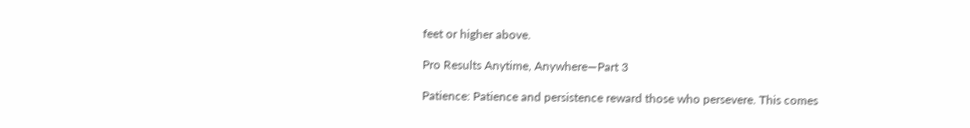feet or higher above.

Pro Results Anytime, Anywhere—Part 3

Patience: Patience and persistence reward those who persevere. This comes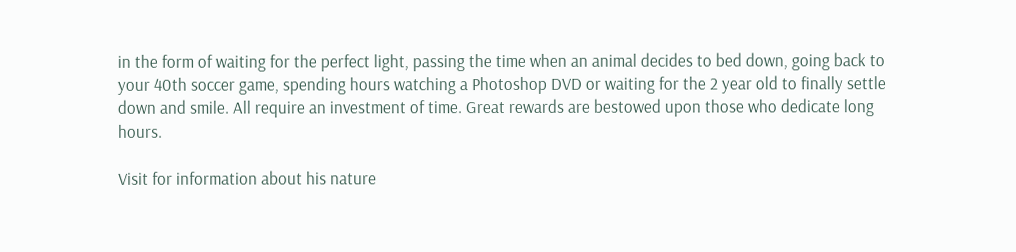in the form of waiting for the perfect light, passing the time when an animal decides to bed down, going back to your 40th soccer game, spending hours watching a Photoshop DVD or waiting for the 2 year old to finally settle down and smile. All require an investment of time. Great rewards are bestowed upon those who dedicate long hours.

Visit for information about his nature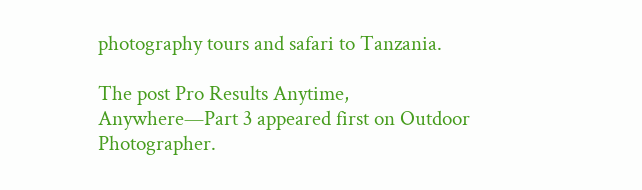photography tours and safari to Tanzania.

The post Pro Results Anytime, Anywhere—Part 3 appeared first on Outdoor Photographer.